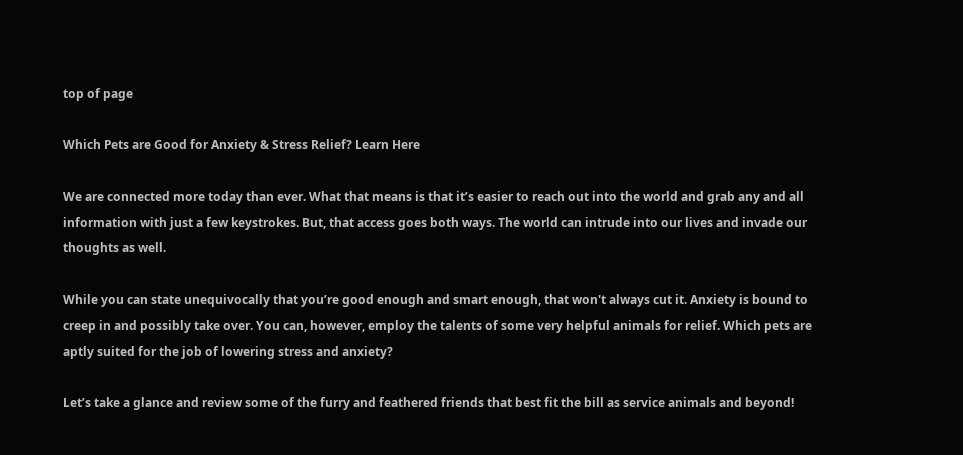top of page

Which Pets are Good for Anxiety & Stress Relief? Learn Here

We are connected more today than ever. What that means is that it’s easier to reach out into the world and grab any and all information with just a few keystrokes. But, that access goes both ways. The world can intrude into our lives and invade our thoughts as well.

While you can state unequivocally that you’re good enough and smart enough, that won't always cut it. Anxiety is bound to creep in and possibly take over. You can, however, employ the talents of some very helpful animals for relief. Which pets are aptly suited for the job of lowering stress and anxiety?

Let’s take a glance and review some of the furry and feathered friends that best fit the bill as service animals and beyond!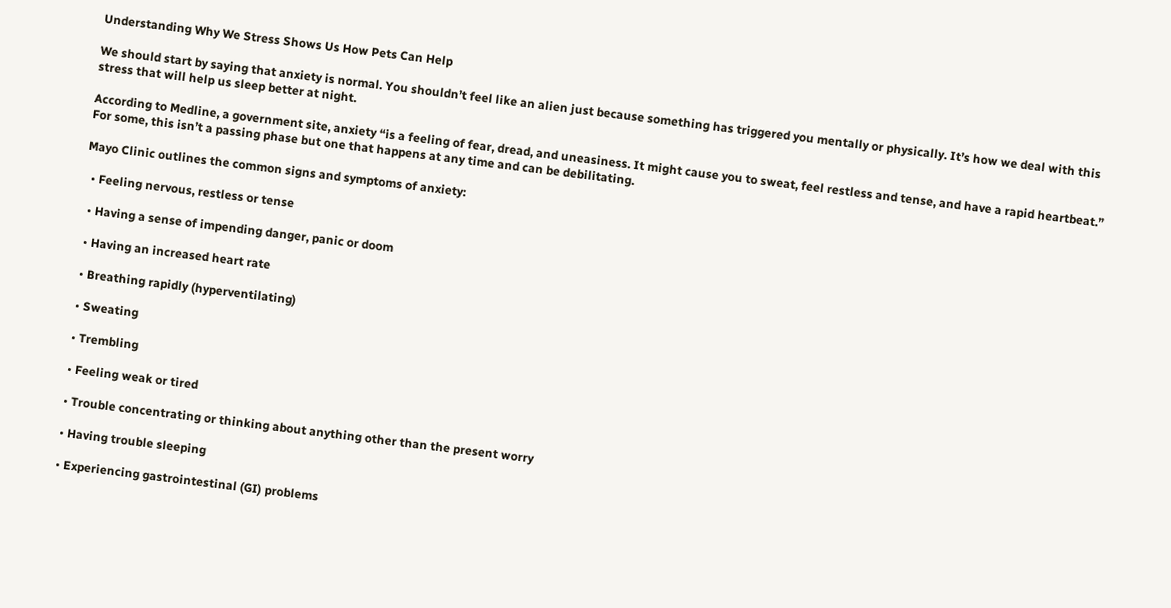Understanding Why We Stress Shows Us How Pets Can Help

We should start by saying that anxiety is normal. You shouldn’t feel like an alien just because something has triggered you mentally or physically. It’s how we deal with this stress that will help us sleep better at night.

According to Medline, a government site, anxiety “is a feeling of fear, dread, and uneasiness. It might cause you to sweat, feel restless and tense, and have a rapid heartbeat.” For some, this isn’t a passing phase but one that happens at any time and can be debilitating.

Mayo Clinic outlines the common signs and symptoms of anxiety:

  • Feeling nervous, restless or tense

  • Having a sense of impending danger, panic or doom

  • Having an increased heart rate

  • Breathing rapidly (hyperventilating)

  • Sweating

  • Trembling

  • Feeling weak or tired

  • Trouble concentrating or thinking about anything other than the present worry

  • Having trouble sleeping

  • Experiencing gastrointestinal (GI) problems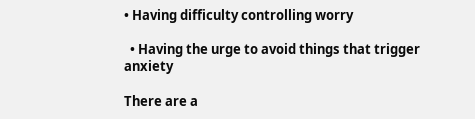• Having difficulty controlling worry

  • Having the urge to avoid things that trigger anxiety

There are a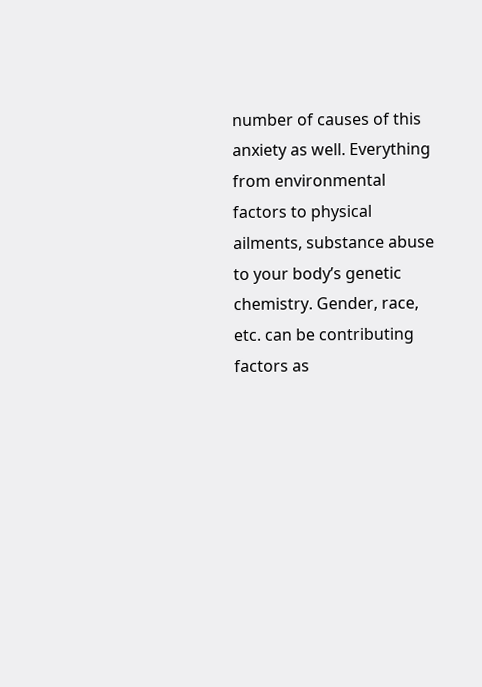number of causes of this anxiety as well. Everything from environmental factors to physical ailments, substance abuse to your body’s genetic chemistry. Gender, race, etc. can be contributing factors as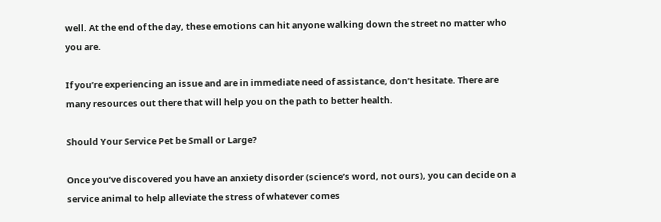well. At the end of the day, these emotions can hit anyone walking down the street no matter who you are.

If you’re experiencing an issue and are in immediate need of assistance, don’t hesitate. There are many resources out there that will help you on the path to better health.

Should Your Service Pet be Small or Large?

Once you’ve discovered you have an anxiety disorder (science’s word, not ours), you can decide on a service animal to help alleviate the stress of whatever comes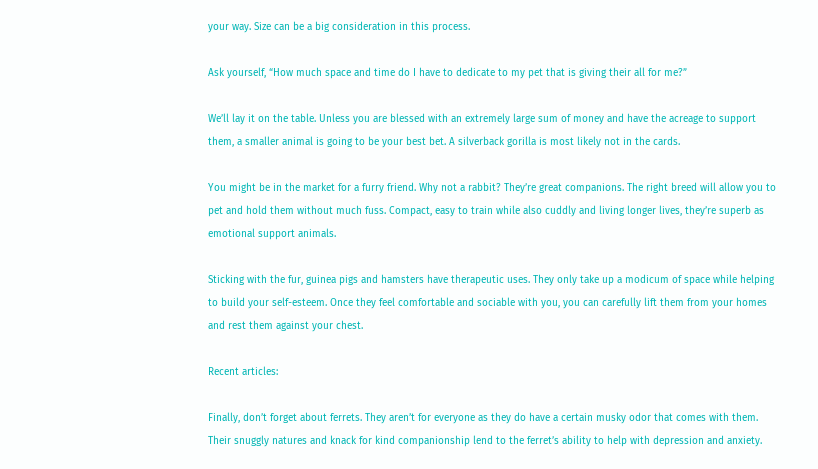your way. Size can be a big consideration in this process.

Ask yourself, “How much space and time do I have to dedicate to my pet that is giving their all for me?”

We’ll lay it on the table. Unless you are blessed with an extremely large sum of money and have the acreage to support them, a smaller animal is going to be your best bet. A silverback gorilla is most likely not in the cards.

You might be in the market for a furry friend. Why not a rabbit? They’re great companions. The right breed will allow you to pet and hold them without much fuss. Compact, easy to train while also cuddly and living longer lives, they’re superb as emotional support animals.

Sticking with the fur, guinea pigs and hamsters have therapeutic uses. They only take up a modicum of space while helping to build your self-esteem. Once they feel comfortable and sociable with you, you can carefully lift them from your homes and rest them against your chest.

Recent articles:

Finally, don’t forget about ferrets. They aren’t for everyone as they do have a certain musky odor that comes with them. Their snuggly natures and knack for kind companionship lend to the ferret’s ability to help with depression and anxiety.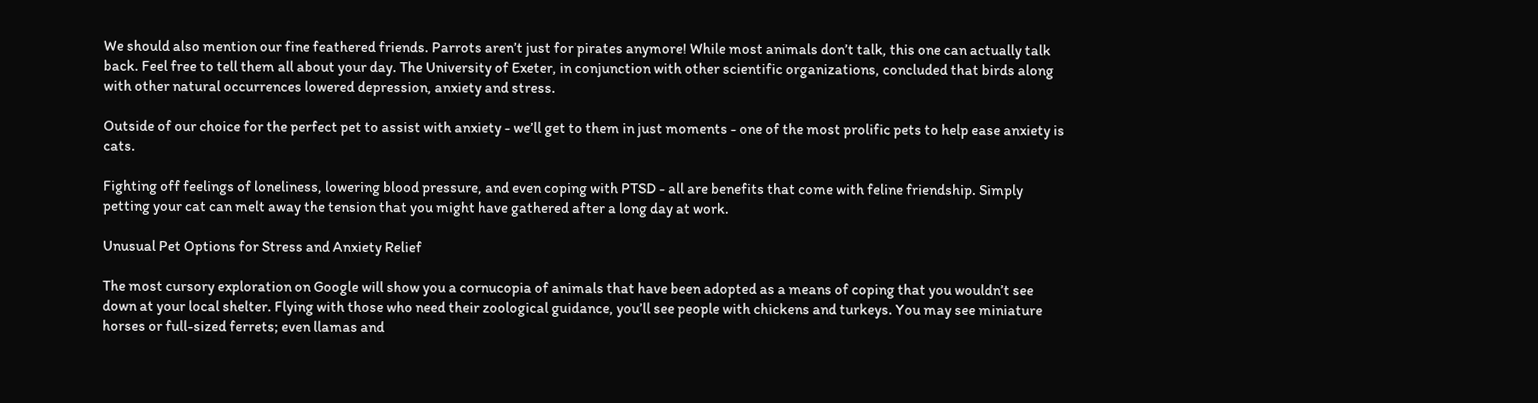We should also mention our fine feathered friends. Parrots aren’t just for pirates anymore! While most animals don’t talk, this one can actually talk back. Feel free to tell them all about your day. The University of Exeter, in conjunction with other scientific organizations, concluded that birds along with other natural occurrences lowered depression, anxiety and stress.

Outside of our choice for the perfect pet to assist with anxiety - we’ll get to them in just moments - one of the most prolific pets to help ease anxiety is cats.

Fighting off feelings of loneliness, lowering blood pressure, and even coping with PTSD - all are benefits that come with feline friendship. Simply petting your cat can melt away the tension that you might have gathered after a long day at work.

Unusual Pet Options for Stress and Anxiety Relief

The most cursory exploration on Google will show you a cornucopia of animals that have been adopted as a means of coping that you wouldn’t see down at your local shelter. Flying with those who need their zoological guidance, you’ll see people with chickens and turkeys. You may see miniature horses or full-sized ferrets; even llamas and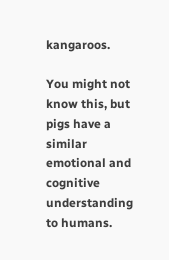kangaroos.

You might not know this, but pigs have a similar emotional and cognitive understanding to humans.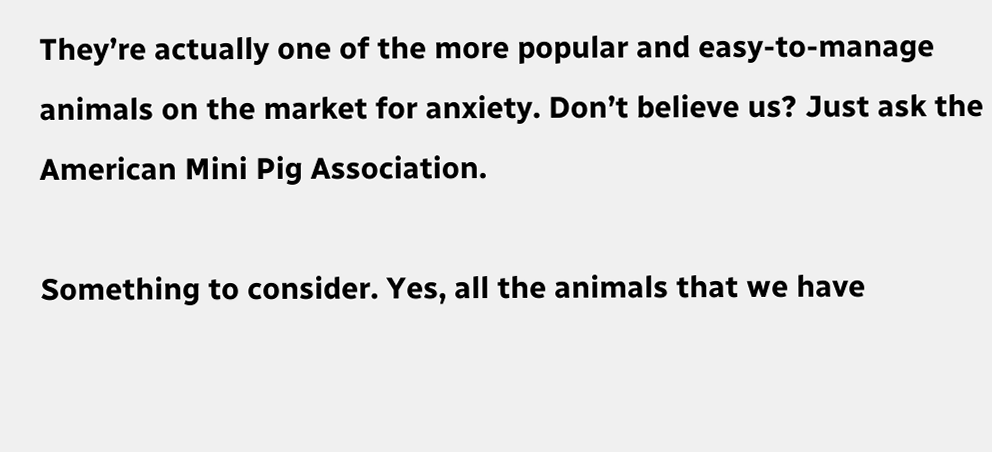They’re actually one of the more popular and easy-to-manage animals on the market for anxiety. Don’t believe us? Just ask the American Mini Pig Association.

Something to consider. Yes, all the animals that we have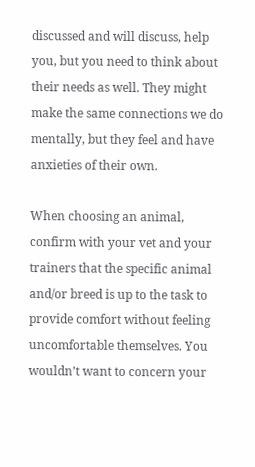discussed and will discuss, help you, but you need to think about their needs as well. They might make the same connections we do mentally, but they feel and have anxieties of their own.

When choosing an animal, confirm with your vet and your trainers that the specific animal and/or breed is up to the task to provide comfort without feeling uncomfortable themselves. You wouldn’t want to concern your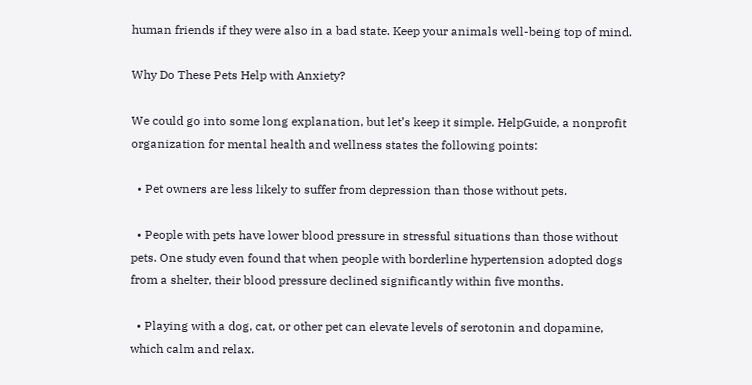human friends if they were also in a bad state. Keep your animals well-being top of mind.

Why Do These Pets Help with Anxiety?

We could go into some long explanation, but let’s keep it simple. HelpGuide, a nonprofit organization for mental health and wellness states the following points:

  • Pet owners are less likely to suffer from depression than those without pets.

  • People with pets have lower blood pressure in stressful situations than those without pets. One study even found that when people with borderline hypertension adopted dogs from a shelter, their blood pressure declined significantly within five months.

  • Playing with a dog, cat, or other pet can elevate levels of serotonin and dopamine, which calm and relax.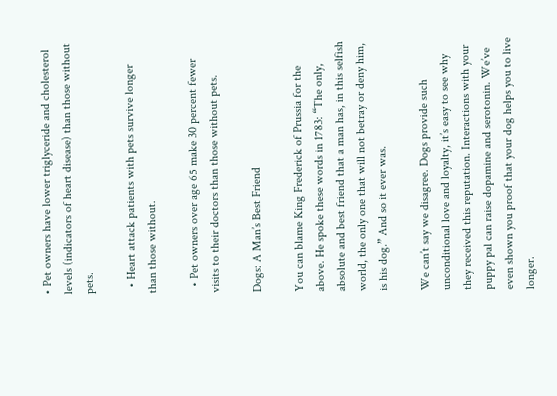• Pet owners have lower triglyceride and cholesterol levels (indicators of heart disease) than those without pets.

  • Heart attack patients with pets survive longer than those without.

  • Pet owners over age 65 make 30 percent fewer visits to their doctors than those without pets.

Dogs: A Man’s Best Friend

You can blame King Frederick of Prussia for the above. He spoke these words in 1783: “The only, absolute and best friend that a man has, in this selfish world, the only one that will not betray or deny him, is his dog.” And so it ever was.

We can’t say we disagree. Dogs provide such unconditional love and loyalty, it’s easy to see why they received this reputation. Interactions with your puppy pal can raise dopamine and serotonin. We’ve even shown you proof that your dog helps you to live longer.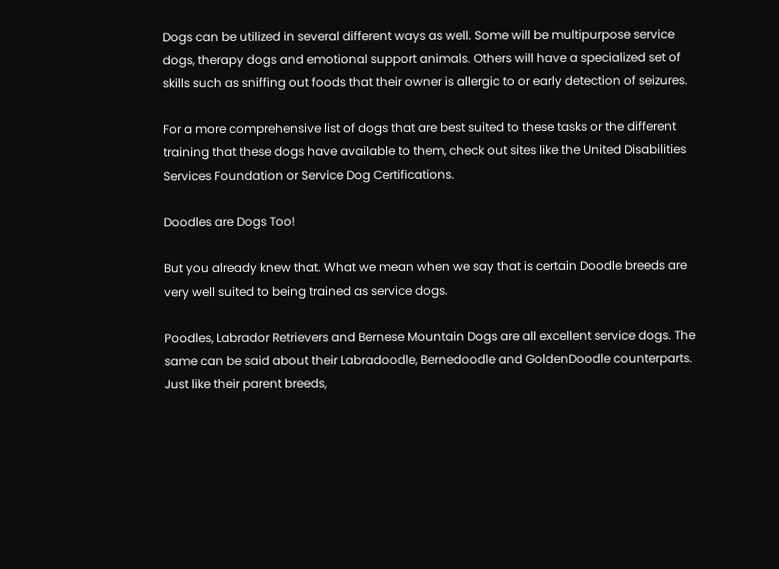Dogs can be utilized in several different ways as well. Some will be multipurpose service dogs, therapy dogs and emotional support animals. Others will have a specialized set of skills such as sniffing out foods that their owner is allergic to or early detection of seizures.

For a more comprehensive list of dogs that are best suited to these tasks or the different training that these dogs have available to them, check out sites like the United Disabilities Services Foundation or Service Dog Certifications.

Doodles are Dogs Too!

But you already knew that. What we mean when we say that is certain Doodle breeds are very well suited to being trained as service dogs.

Poodles, Labrador Retrievers and Bernese Mountain Dogs are all excellent service dogs. The same can be said about their Labradoodle, Bernedoodle and GoldenDoodle counterparts. Just like their parent breeds,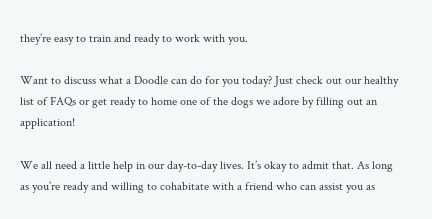they’re easy to train and ready to work with you.

Want to discuss what a Doodle can do for you today? Just check out our healthy list of FAQs or get ready to home one of the dogs we adore by filling out an application!

We all need a little help in our day-to-day lives. It’s okay to admit that. As long as you’re ready and willing to cohabitate with a friend who can assist you as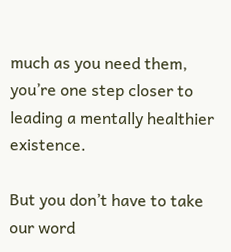much as you need them, you’re one step closer to leading a mentally healthier existence.

But you don’t have to take our word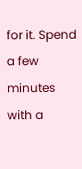for it. Spend a few minutes with a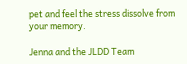pet and feel the stress dissolve from your memory.

Jenna and the JLDD Team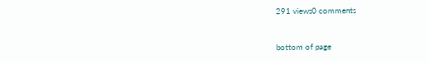291 views0 comments


bottom of page